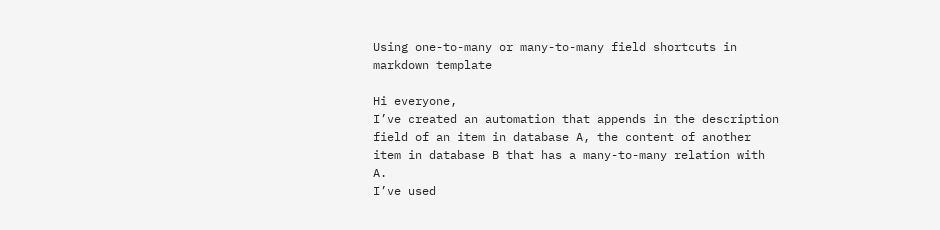Using one-to-many or many-to-many field shortcuts in markdown template

Hi everyone,
I’ve created an automation that appends in the description field of an item in database A, the content of another item in database B that has a many-to-many relation with A.
I’ve used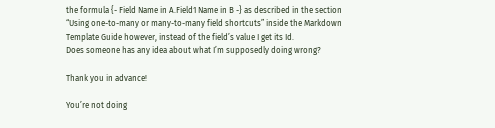the formula {- Field Name in A.Field1 Name in B -} as described in the section “Using one-to-many or many-to-many field shortcuts” inside the Markdown Template Guide however, instead of the field’s value I get its Id.
Does someone has any idea about what I’m supposedly doing wrong?

Thank you in advance!

You’re not doing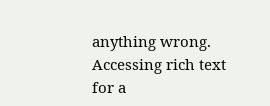anything wrong. Accessing rich text for a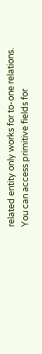related entity only works for to-one relations.
You can access primitive fields for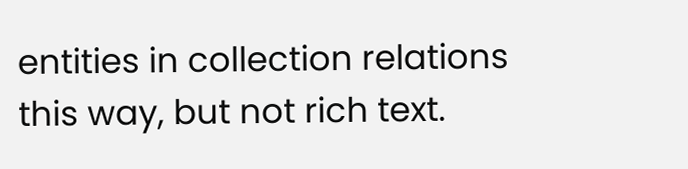entities in collection relations this way, but not rich text.